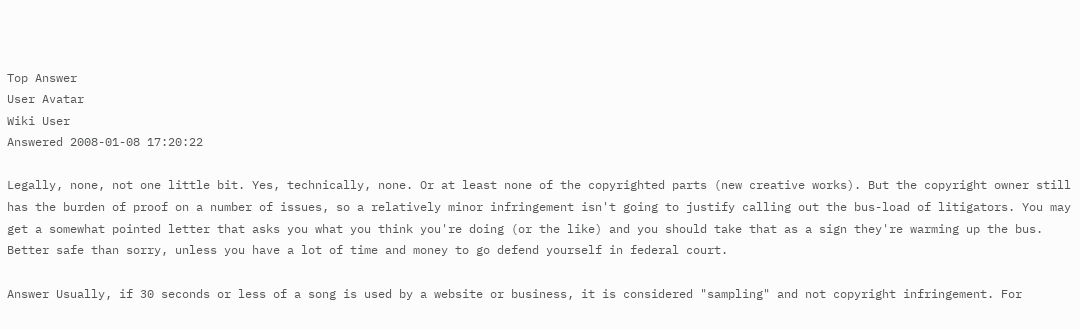Top Answer
User Avatar
Wiki User
Answered 2008-01-08 17:20:22

Legally, none, not one little bit. Yes, technically, none. Or at least none of the copyrighted parts (new creative works). But the copyright owner still has the burden of proof on a number of issues, so a relatively minor infringement isn't going to justify calling out the bus-load of litigators. You may get a somewhat pointed letter that asks you what you think you're doing (or the like) and you should take that as a sign they're warming up the bus. Better safe than sorry, unless you have a lot of time and money to go defend yourself in federal court.

Answer Usually, if 30 seconds or less of a song is used by a website or business, it is considered "sampling" and not copyright infringement. For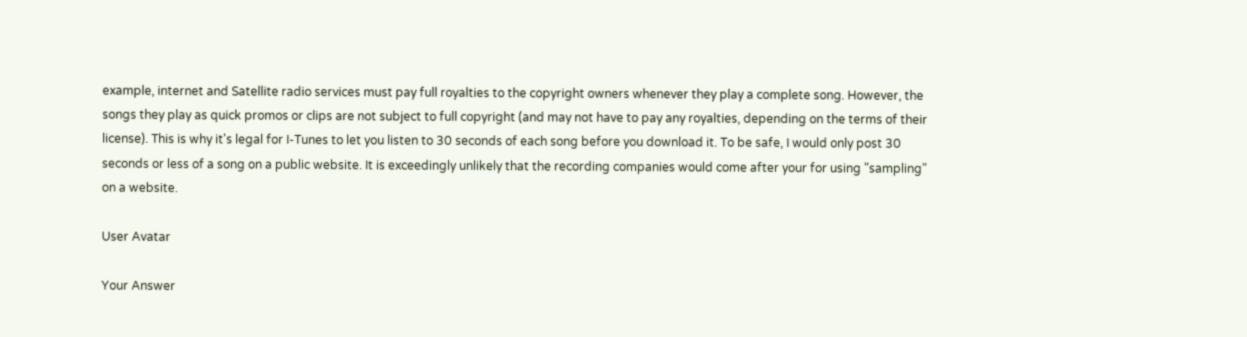example, internet and Satellite radio services must pay full royalties to the copyright owners whenever they play a complete song. However, the songs they play as quick promos or clips are not subject to full copyright (and may not have to pay any royalties, depending on the terms of their license). This is why it's legal for I-Tunes to let you listen to 30 seconds of each song before you download it. To be safe, I would only post 30 seconds or less of a song on a public website. It is exceedingly unlikely that the recording companies would come after your for using "sampling" on a website.

User Avatar

Your Answer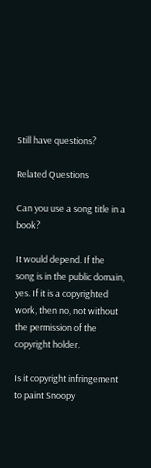Still have questions?

Related Questions

Can you use a song title in a book?

It would depend. If the song is in the public domain, yes. If it is a copyrighted work, then no, not without the permission of the copyright holder.

Is it copyright infringement to paint Snoopy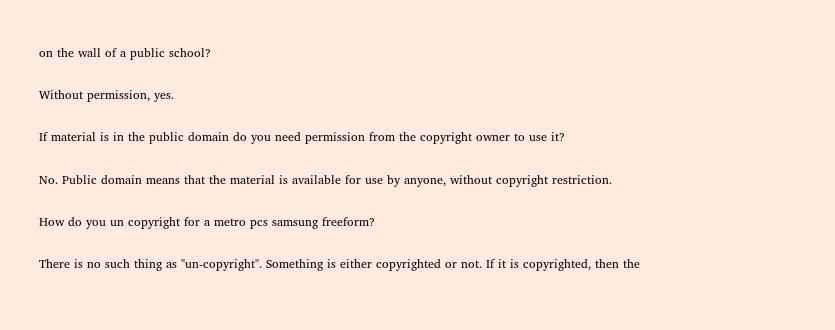on the wall of a public school?

Without permission, yes.

If material is in the public domain do you need permission from the copyright owner to use it?

No. Public domain means that the material is available for use by anyone, without copyright restriction.

How do you un copyright for a metro pcs samsung freeform?

There is no such thing as "un-copyright". Something is either copyrighted or not. If it is copyrighted, then the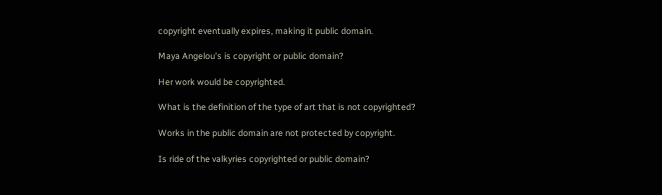copyright eventually expires, making it public domain.

Maya Angelou's is copyright or public domain?

Her work would be copyrighted.

What is the definition of the type of art that is not copyrighted?

Works in the public domain are not protected by copyright.

Is ride of the valkyries copyrighted or public domain?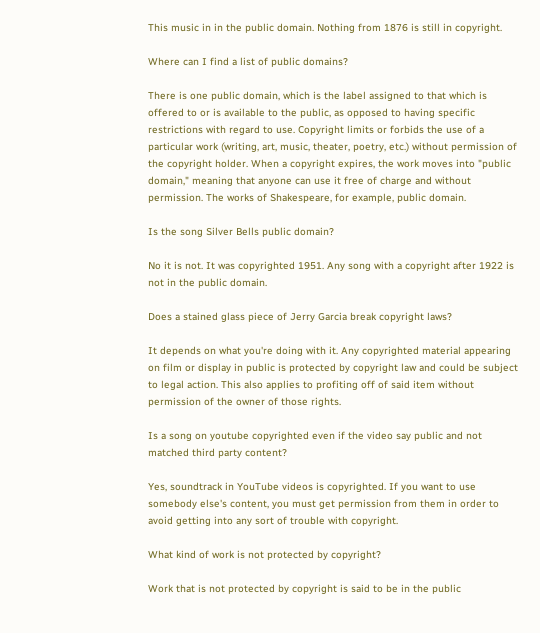This music in in the public domain. Nothing from 1876 is still in copyright.

Where can I find a list of public domains?

There is one public domain, which is the label assigned to that which is offered to or is available to the public, as opposed to having specific restrictions with regard to use. Copyright limits or forbids the use of a particular work (writing, art, music, theater, poetry, etc.) without permission of the copyright holder. When a copyright expires, the work moves into "public domain," meaning that anyone can use it free of charge and without permission. The works of Shakespeare, for example, public domain.

Is the song Silver Bells public domain?

No it is not. It was copyrighted 1951. Any song with a copyright after 1922 is not in the public domain.

Does a stained glass piece of Jerry Garcia break copyright laws?

It depends on what you're doing with it. Any copyrighted material appearing on film or display in public is protected by copyright law and could be subject to legal action. This also applies to profiting off of said item without permission of the owner of those rights.

Is a song on youtube copyrighted even if the video say public and not matched third party content?

Yes, soundtrack in YouTube videos is copyrighted. If you want to use somebody else's content, you must get permission from them in order to avoid getting into any sort of trouble with copyright.

What kind of work is not protected by copyright?

Work that is not protected by copyright is said to be in the public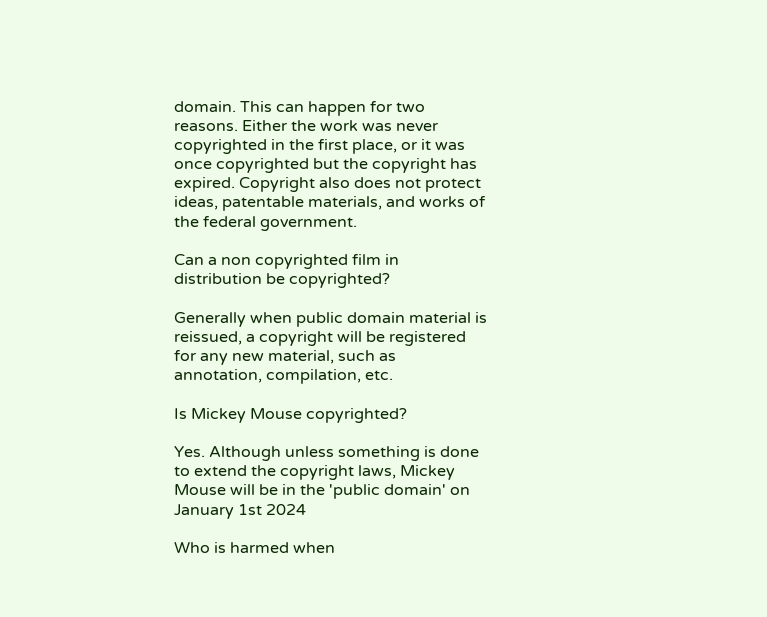domain. This can happen for two reasons. Either the work was never copyrighted in the first place, or it was once copyrighted but the copyright has expired. Copyright also does not protect ideas, patentable materials, and works of the federal government.

Can a non copyrighted film in distribution be copyrighted?

Generally when public domain material is reissued, a copyright will be registered for any new material, such as annotation, compilation, etc.

Is Mickey Mouse copyrighted?

Yes. Although unless something is done to extend the copyright laws, Mickey Mouse will be in the 'public domain' on January 1st 2024

Who is harmed when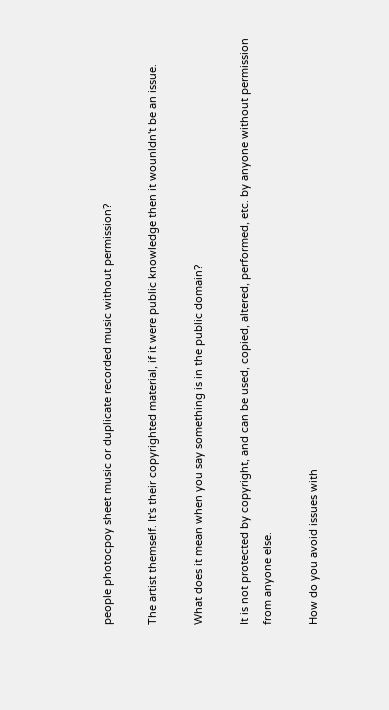people photocpoy sheet music or duplicate recorded music without permission?

The artist themself. It's their copyrighted material, if it were public knowledge then it wounldn't be an issue.

What does it mean when you say something is in the public domain?

It is not protected by copyright, and can be used, copied, altered, performed, etc. by anyone without permission from anyone else.

How do you avoid issues with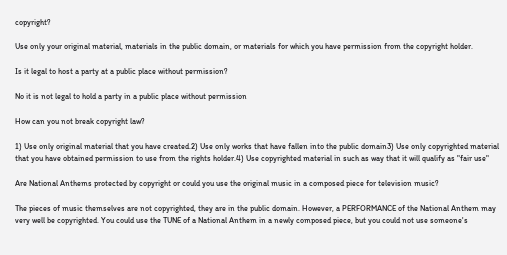copyright?

Use only your original material, materials in the public domain, or materials for which you have permission from the copyright holder.

Is it legal to host a party at a public place without permission?

No it is not legal to hold a party in a public place without permission

How can you not break copyright law?

1) Use only original material that you have created.2) Use only works that have fallen into the public domain3) Use only copyrighted material that you have obtained permission to use from the rights holder.4) Use copyrighted material in such as way that it will qualify as "fair use"

Are National Anthems protected by copyright or could you use the original music in a composed piece for television music?

The pieces of music themselves are not copyrighted, they are in the public domain. However, a PERFORMANCE of the National Anthem may very well be copyrighted. You could use the TUNE of a National Anthem in a newly composed piece, but you could not use someone's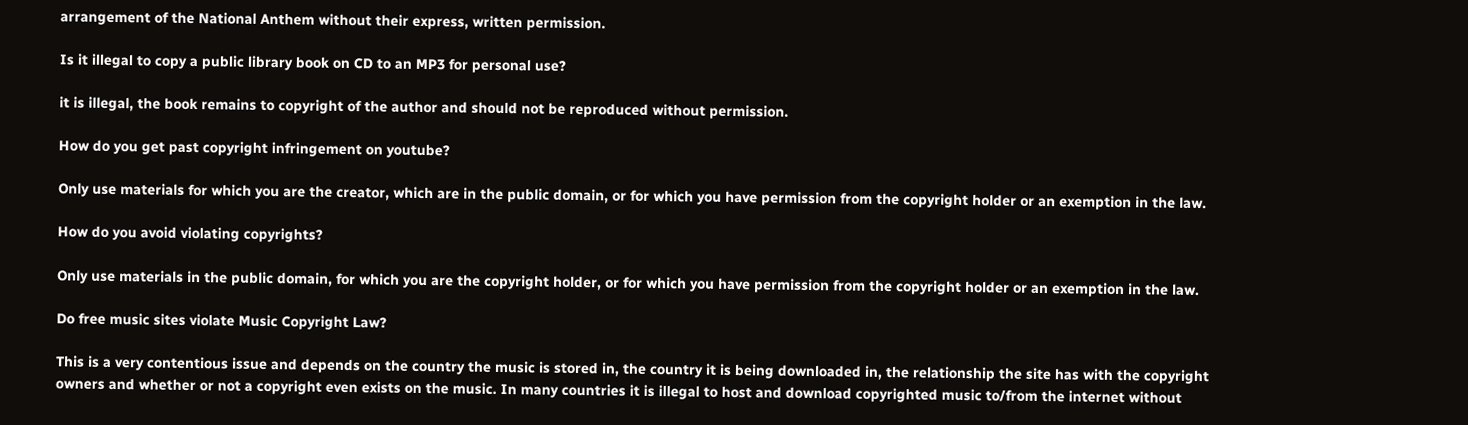arrangement of the National Anthem without their express, written permission.

Is it illegal to copy a public library book on CD to an MP3 for personal use?

it is illegal, the book remains to copyright of the author and should not be reproduced without permission.

How do you get past copyright infringement on youtube?

Only use materials for which you are the creator, which are in the public domain, or for which you have permission from the copyright holder or an exemption in the law.

How do you avoid violating copyrights?

Only use materials in the public domain, for which you are the copyright holder, or for which you have permission from the copyright holder or an exemption in the law.

Do free music sites violate Music Copyright Law?

This is a very contentious issue and depends on the country the music is stored in, the country it is being downloaded in, the relationship the site has with the copyright owners and whether or not a copyright even exists on the music. In many countries it is illegal to host and download copyrighted music to/from the internet without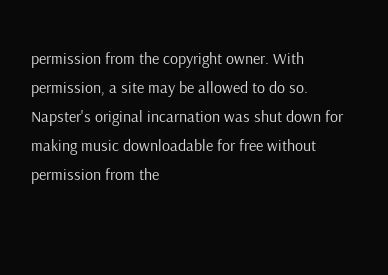permission from the copyright owner. With permission, a site may be allowed to do so. Napster's original incarnation was shut down for making music downloadable for free without permission from the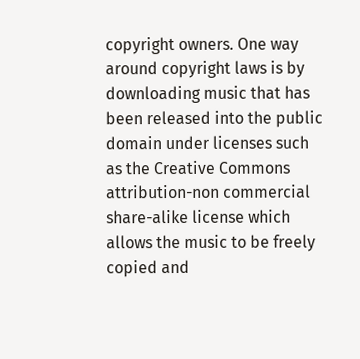copyright owners. One way around copyright laws is by downloading music that has been released into the public domain under licenses such as the Creative Commons attribution-non commercial share-alike license which allows the music to be freely copied and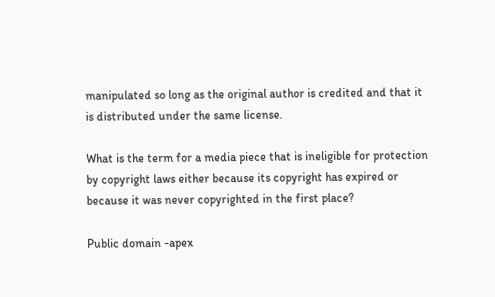manipulated so long as the original author is credited and that it is distributed under the same license.

What is the term for a media piece that is ineligible for protection by copyright laws either because its copyright has expired or because it was never copyrighted in the first place?

Public domain -apex